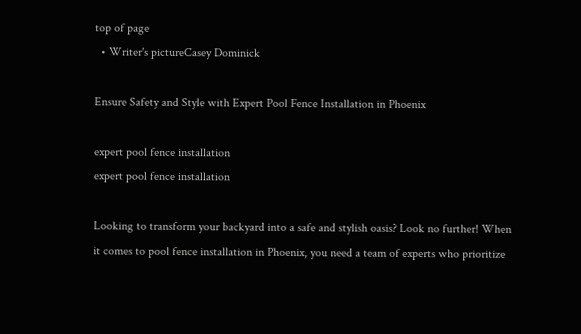top of page
  • Writer's pictureCasey Dominick

Ensure Safety and Style with Expert Pool Fence Installation in Phoenix

expert pool fence installation
expert pool fence installation

Looking to transform your backyard into a safe and stylish oasis? Look no further! When it comes to pool fence installation in Phoenix, you need a team of experts who prioritize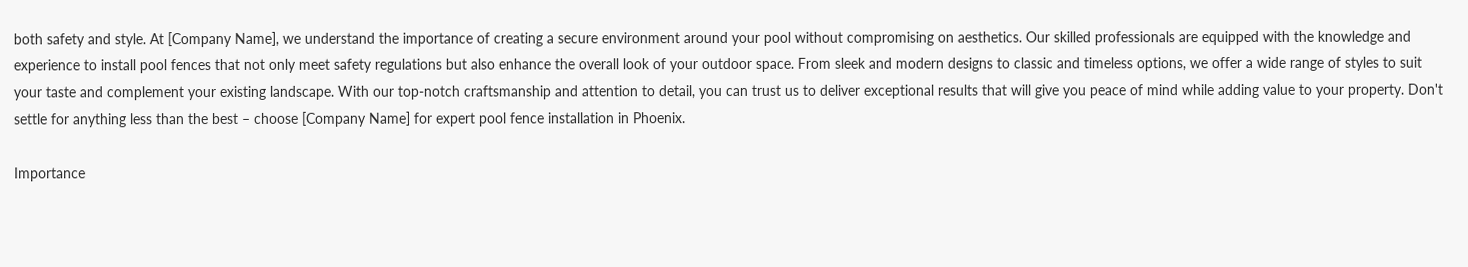both safety and style. At [Company Name], we understand the importance of creating a secure environment around your pool without compromising on aesthetics. Our skilled professionals are equipped with the knowledge and experience to install pool fences that not only meet safety regulations but also enhance the overall look of your outdoor space. From sleek and modern designs to classic and timeless options, we offer a wide range of styles to suit your taste and complement your existing landscape. With our top-notch craftsmanship and attention to detail, you can trust us to deliver exceptional results that will give you peace of mind while adding value to your property. Don't settle for anything less than the best – choose [Company Name] for expert pool fence installation in Phoenix.

Importance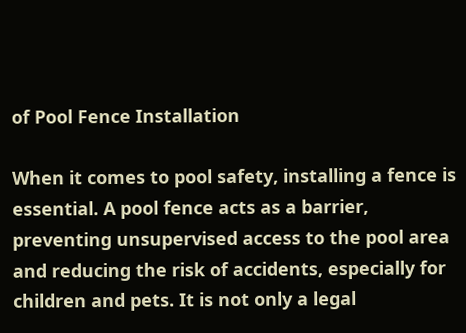of Pool Fence Installation

When it comes to pool safety, installing a fence is essential. A pool fence acts as a barrier, preventing unsupervised access to the pool area and reducing the risk of accidents, especially for children and pets. It is not only a legal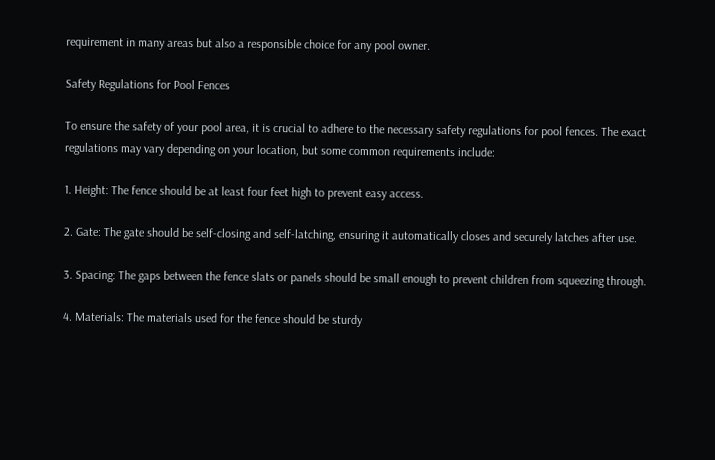requirement in many areas but also a responsible choice for any pool owner.

Safety Regulations for Pool Fences

To ensure the safety of your pool area, it is crucial to adhere to the necessary safety regulations for pool fences. The exact regulations may vary depending on your location, but some common requirements include:

1. Height: The fence should be at least four feet high to prevent easy access.

2. Gate: The gate should be self-closing and self-latching, ensuring it automatically closes and securely latches after use.

3. Spacing: The gaps between the fence slats or panels should be small enough to prevent children from squeezing through.

4. Materials: The materials used for the fence should be sturdy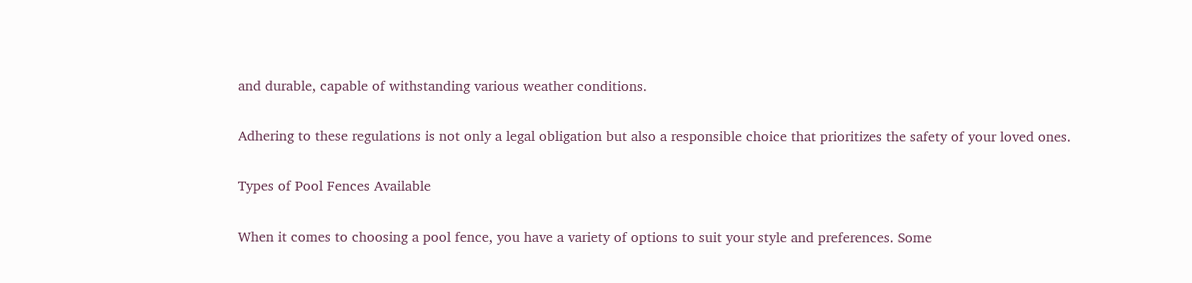and durable, capable of withstanding various weather conditions.

Adhering to these regulations is not only a legal obligation but also a responsible choice that prioritizes the safety of your loved ones.

Types of Pool Fences Available

When it comes to choosing a pool fence, you have a variety of options to suit your style and preferences. Some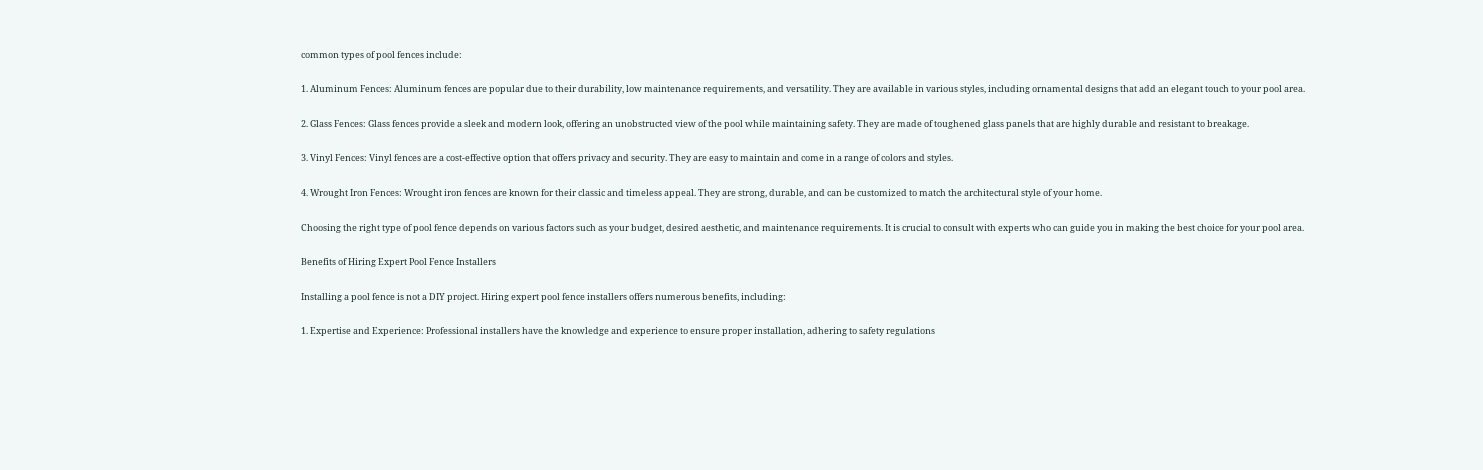common types of pool fences include:

1. Aluminum Fences: Aluminum fences are popular due to their durability, low maintenance requirements, and versatility. They are available in various styles, including ornamental designs that add an elegant touch to your pool area.

2. Glass Fences: Glass fences provide a sleek and modern look, offering an unobstructed view of the pool while maintaining safety. They are made of toughened glass panels that are highly durable and resistant to breakage.

3. Vinyl Fences: Vinyl fences are a cost-effective option that offers privacy and security. They are easy to maintain and come in a range of colors and styles.

4. Wrought Iron Fences: Wrought iron fences are known for their classic and timeless appeal. They are strong, durable, and can be customized to match the architectural style of your home.

Choosing the right type of pool fence depends on various factors such as your budget, desired aesthetic, and maintenance requirements. It is crucial to consult with experts who can guide you in making the best choice for your pool area.

Benefits of Hiring Expert Pool Fence Installers

Installing a pool fence is not a DIY project. Hiring expert pool fence installers offers numerous benefits, including:

1. Expertise and Experience: Professional installers have the knowledge and experience to ensure proper installation, adhering to safety regulations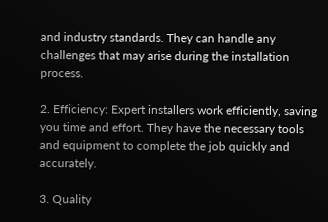and industry standards. They can handle any challenges that may arise during the installation process.

2. Efficiency: Expert installers work efficiently, saving you time and effort. They have the necessary tools and equipment to complete the job quickly and accurately.

3. Quality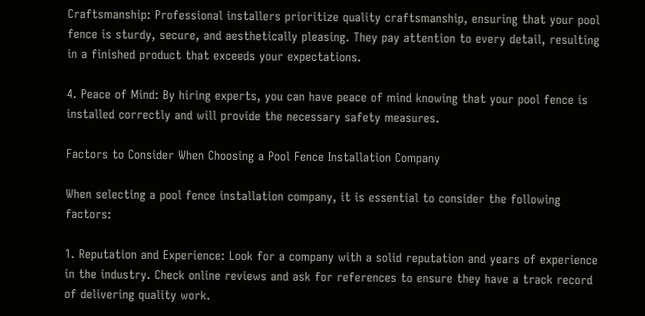Craftsmanship: Professional installers prioritize quality craftsmanship, ensuring that your pool fence is sturdy, secure, and aesthetically pleasing. They pay attention to every detail, resulting in a finished product that exceeds your expectations.

4. Peace of Mind: By hiring experts, you can have peace of mind knowing that your pool fence is installed correctly and will provide the necessary safety measures.

Factors to Consider When Choosing a Pool Fence Installation Company

When selecting a pool fence installation company, it is essential to consider the following factors:

1. Reputation and Experience: Look for a company with a solid reputation and years of experience in the industry. Check online reviews and ask for references to ensure they have a track record of delivering quality work.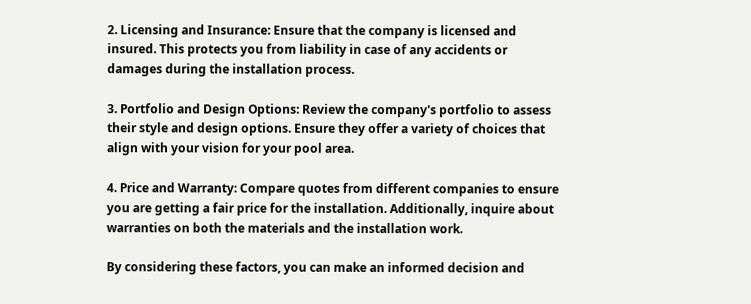2. Licensing and Insurance: Ensure that the company is licensed and insured. This protects you from liability in case of any accidents or damages during the installation process.

3. Portfolio and Design Options: Review the company's portfolio to assess their style and design options. Ensure they offer a variety of choices that align with your vision for your pool area.

4. Price and Warranty: Compare quotes from different companies to ensure you are getting a fair price for the installation. Additionally, inquire about warranties on both the materials and the installation work.

By considering these factors, you can make an informed decision and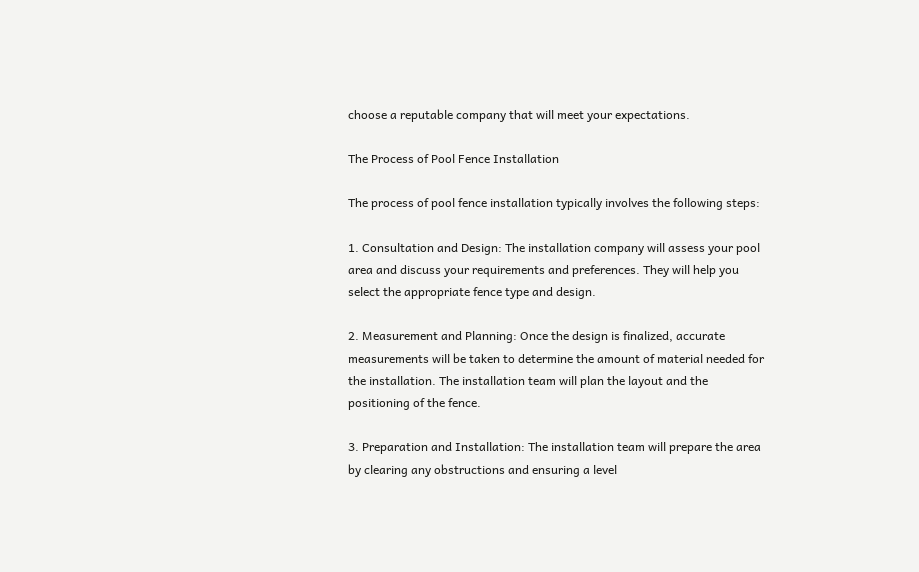choose a reputable company that will meet your expectations.

The Process of Pool Fence Installation

The process of pool fence installation typically involves the following steps:

1. Consultation and Design: The installation company will assess your pool area and discuss your requirements and preferences. They will help you select the appropriate fence type and design.

2. Measurement and Planning: Once the design is finalized, accurate measurements will be taken to determine the amount of material needed for the installation. The installation team will plan the layout and the positioning of the fence.

3. Preparation and Installation: The installation team will prepare the area by clearing any obstructions and ensuring a level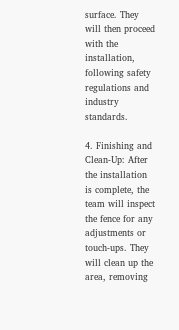surface. They will then proceed with the installation, following safety regulations and industry standards.

4. Finishing and Clean-Up: After the installation is complete, the team will inspect the fence for any adjustments or touch-ups. They will clean up the area, removing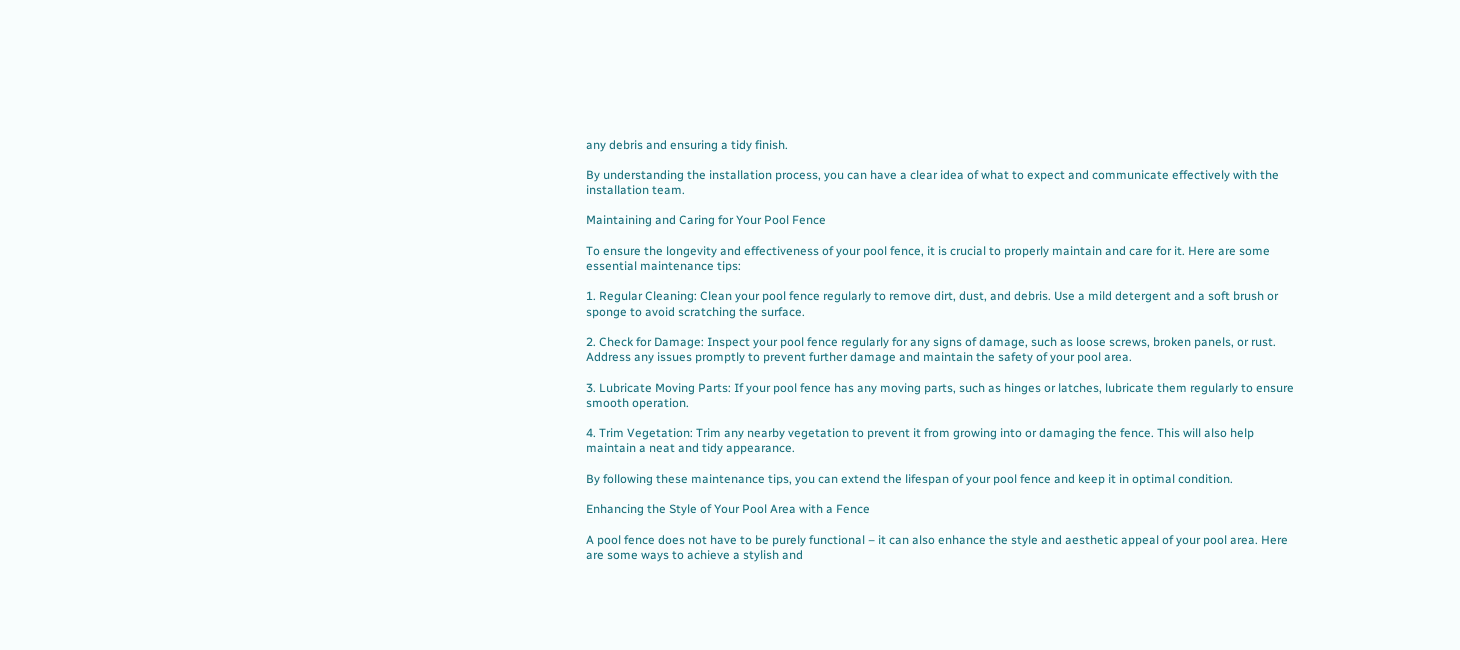any debris and ensuring a tidy finish.

By understanding the installation process, you can have a clear idea of what to expect and communicate effectively with the installation team.

Maintaining and Caring for Your Pool Fence

To ensure the longevity and effectiveness of your pool fence, it is crucial to properly maintain and care for it. Here are some essential maintenance tips:

1. Regular Cleaning: Clean your pool fence regularly to remove dirt, dust, and debris. Use a mild detergent and a soft brush or sponge to avoid scratching the surface.

2. Check for Damage: Inspect your pool fence regularly for any signs of damage, such as loose screws, broken panels, or rust. Address any issues promptly to prevent further damage and maintain the safety of your pool area.

3. Lubricate Moving Parts: If your pool fence has any moving parts, such as hinges or latches, lubricate them regularly to ensure smooth operation.

4. Trim Vegetation: Trim any nearby vegetation to prevent it from growing into or damaging the fence. This will also help maintain a neat and tidy appearance.

By following these maintenance tips, you can extend the lifespan of your pool fence and keep it in optimal condition.

Enhancing the Style of Your Pool Area with a Fence

A pool fence does not have to be purely functional – it can also enhance the style and aesthetic appeal of your pool area. Here are some ways to achieve a stylish and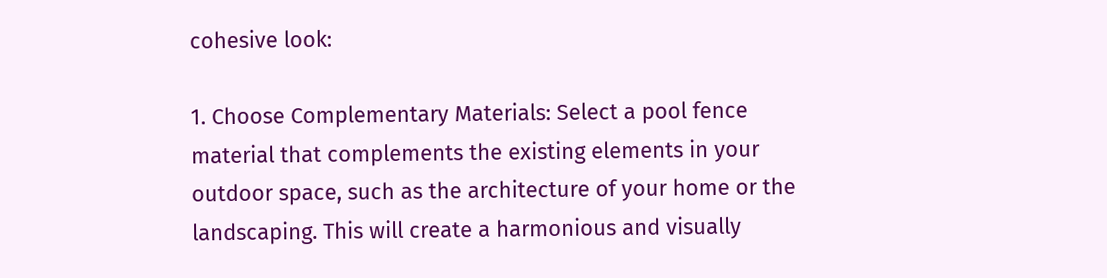cohesive look:

1. Choose Complementary Materials: Select a pool fence material that complements the existing elements in your outdoor space, such as the architecture of your home or the landscaping. This will create a harmonious and visually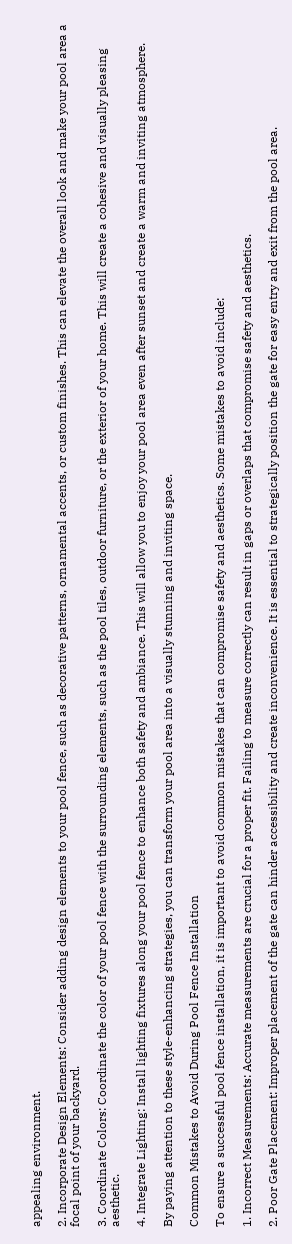appealing environment.

2. Incorporate Design Elements: Consider adding design elements to your pool fence, such as decorative patterns, ornamental accents, or custom finishes. This can elevate the overall look and make your pool area a focal point of your backyard.

3. Coordinate Colors: Coordinate the color of your pool fence with the surrounding elements, such as the pool tiles, outdoor furniture, or the exterior of your home. This will create a cohesive and visually pleasing aesthetic.

4. Integrate Lighting: Install lighting fixtures along your pool fence to enhance both safety and ambiance. This will allow you to enjoy your pool area even after sunset and create a warm and inviting atmosphere.

By paying attention to these style-enhancing strategies, you can transform your pool area into a visually stunning and inviting space.

Common Mistakes to Avoid During Pool Fence Installation

To ensure a successful pool fence installation, it is important to avoid common mistakes that can compromise safety and aesthetics. Some mistakes to avoid include:

1. Incorrect Measurements: Accurate measurements are crucial for a proper fit. Failing to measure correctly can result in gaps or overlaps that compromise safety and aesthetics.

2. Poor Gate Placement: Improper placement of the gate can hinder accessibility and create inconvenience. It is essential to strategically position the gate for easy entry and exit from the pool area.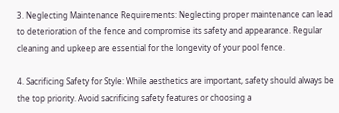3. Neglecting Maintenance Requirements: Neglecting proper maintenance can lead to deterioration of the fence and compromise its safety and appearance. Regular cleaning and upkeep are essential for the longevity of your pool fence.

4. Sacrificing Safety for Style: While aesthetics are important, safety should always be the top priority. Avoid sacrificing safety features or choosing a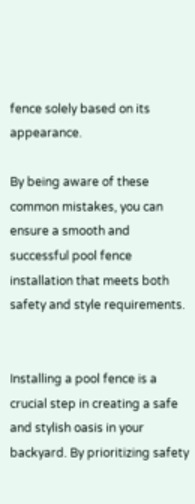fence solely based on its appearance.

By being aware of these common mistakes, you can ensure a smooth and successful pool fence installation that meets both safety and style requirements.


Installing a pool fence is a crucial step in creating a safe and stylish oasis in your backyard. By prioritizing safety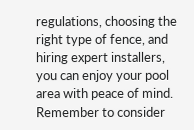regulations, choosing the right type of fence, and hiring expert installers, you can enjoy your pool area with peace of mind. Remember to consider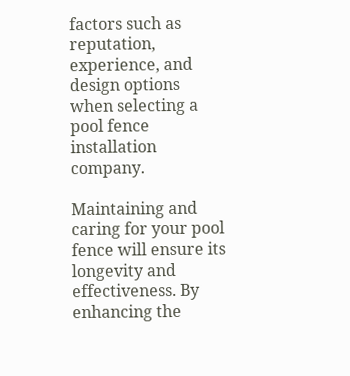factors such as reputation, experience, and design options when selecting a pool fence installation company.

Maintaining and caring for your pool fence will ensure its longevity and effectiveness. By enhancing the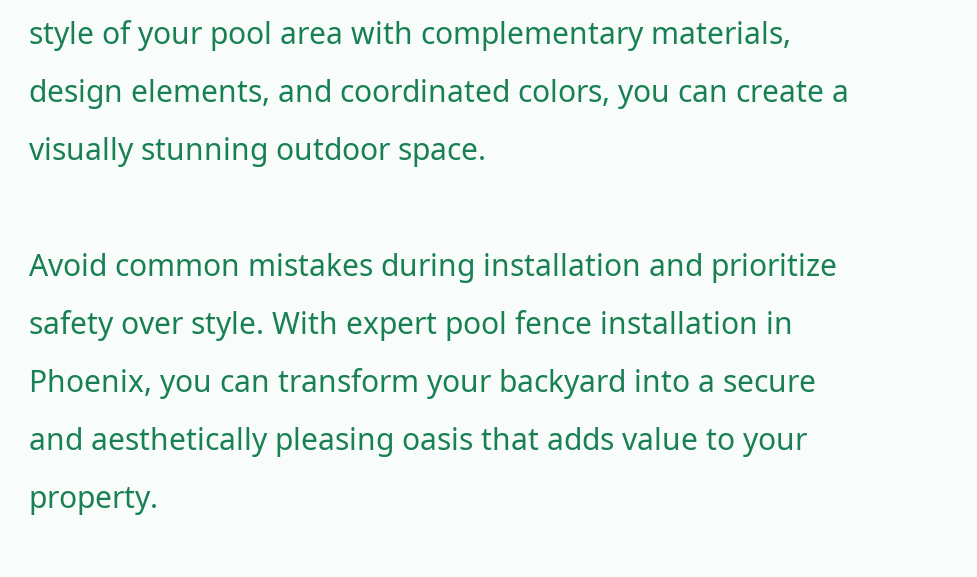style of your pool area with complementary materials, design elements, and coordinated colors, you can create a visually stunning outdoor space.

Avoid common mistakes during installation and prioritize safety over style. With expert pool fence installation in Phoenix, you can transform your backyard into a secure and aesthetically pleasing oasis that adds value to your property.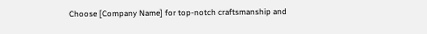Choose [Company Name] for top-notch craftsmanship and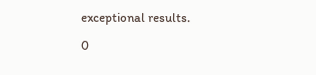exceptional results.

0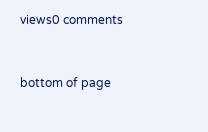views0 comments


bottom of page